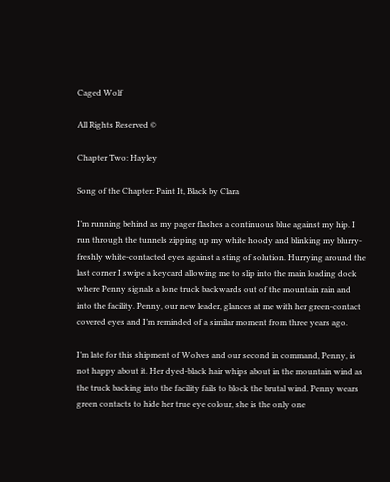Caged Wolf

All Rights Reserved ©

Chapter Two: Hayley

Song of the Chapter: Paint It, Black by Clara

I’m running behind as my pager flashes a continuous blue against my hip. I run through the tunnels zipping up my white hoody and blinking my blurry-freshly white-contacted eyes against a sting of solution. Hurrying around the last corner I swipe a keycard allowing me to slip into the main loading dock where Penny signals a lone truck backwards out of the mountain rain and into the facility. Penny, our new leader, glances at me with her green-contact covered eyes and I’m reminded of a similar moment from three years ago.

I’m late for this shipment of Wolves and our second in command, Penny, is not happy about it. Her dyed-black hair whips about in the mountain wind as the truck backing into the facility fails to block the brutal wind. Penny wears green contacts to hide her true eye colour, she is the only one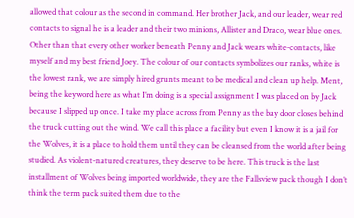allowed that colour as the second in command. Her brother Jack, and our leader, wear red contacts to signal he is a leader and their two minions, Allister and Draco, wear blue ones. Other than that every other worker beneath Penny and Jack wears white-contacts, like myself and my best friend Joey. The colour of our contacts symbolizes our ranks, white is the lowest rank, we are simply hired grunts meant to be medical and clean up help. Ment, being the keyword here as what I’m doing is a special assignment I was placed on by Jack because I slipped up once. I take my place across from Penny as the bay door closes behind the truck cutting out the wind. We call this place a facility but even I know it is a jail for the Wolves, it is a place to hold them until they can be cleansed from the world after being studied. As violent-natured creatures, they deserve to be here. This truck is the last installment of Wolves being imported worldwide, they are the Fallsview pack though I don’t think the term pack suited them due to the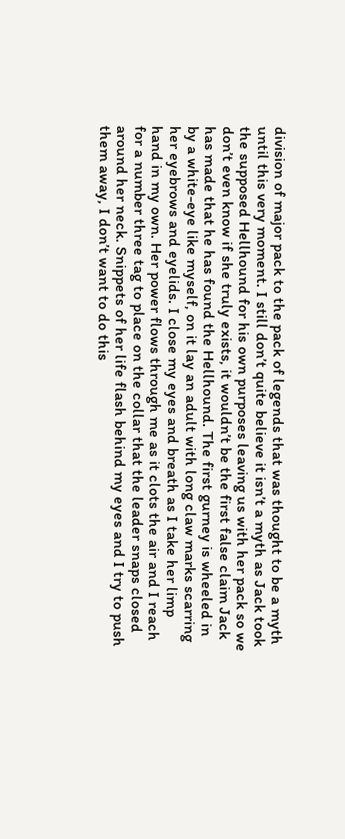division of major pack to the pack of legends that was thought to be a myth until this very moment. I still don’t quite believe it isn’t a myth as Jack took the supposed Hellhound for his own purposes leaving us with her pack so we don’t even know if she truly exists, it wouldn’t be the first false claim Jack has made that he has found the Hellhound. The first gurney is wheeled in by a white-eye like myself, on it lay an adult with long claw marks scarring her eyebrows and eyelids. I close my eyes and breath as I take her limp hand in my own. Her power flows through me as it clots the air and I reach for a number three tag to place on the collar that the leader snaps closed around her neck. Snippets of her life flash behind my eyes and I try to push them away, I don’t want to do this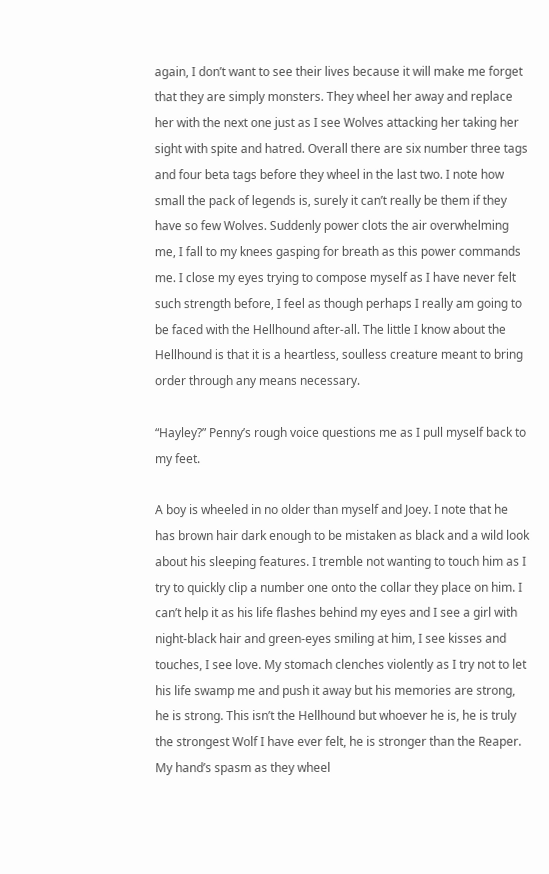again, I don’t want to see their lives because it will make me forget that they are simply monsters. They wheel her away and replace her with the next one just as I see Wolves attacking her taking her sight with spite and hatred. Overall there are six number three tags and four beta tags before they wheel in the last two. I note how small the pack of legends is, surely it can’t really be them if they have so few Wolves. Suddenly power clots the air overwhelming me, I fall to my knees gasping for breath as this power commands me. I close my eyes trying to compose myself as I have never felt such strength before, I feel as though perhaps I really am going to be faced with the Hellhound after-all. The little I know about the Hellhound is that it is a heartless, soulless creature meant to bring order through any means necessary.

“Hayley?” Penny’s rough voice questions me as I pull myself back to my feet.

A boy is wheeled in no older than myself and Joey. I note that he has brown hair dark enough to be mistaken as black and a wild look about his sleeping features. I tremble not wanting to touch him as I try to quickly clip a number one onto the collar they place on him. I can’t help it as his life flashes behind my eyes and I see a girl with night-black hair and green-eyes smiling at him, I see kisses and touches, I see love. My stomach clenches violently as I try not to let his life swamp me and push it away but his memories are strong, he is strong. This isn’t the Hellhound but whoever he is, he is truly the strongest Wolf I have ever felt, he is stronger than the Reaper. My hand’s spasm as they wheel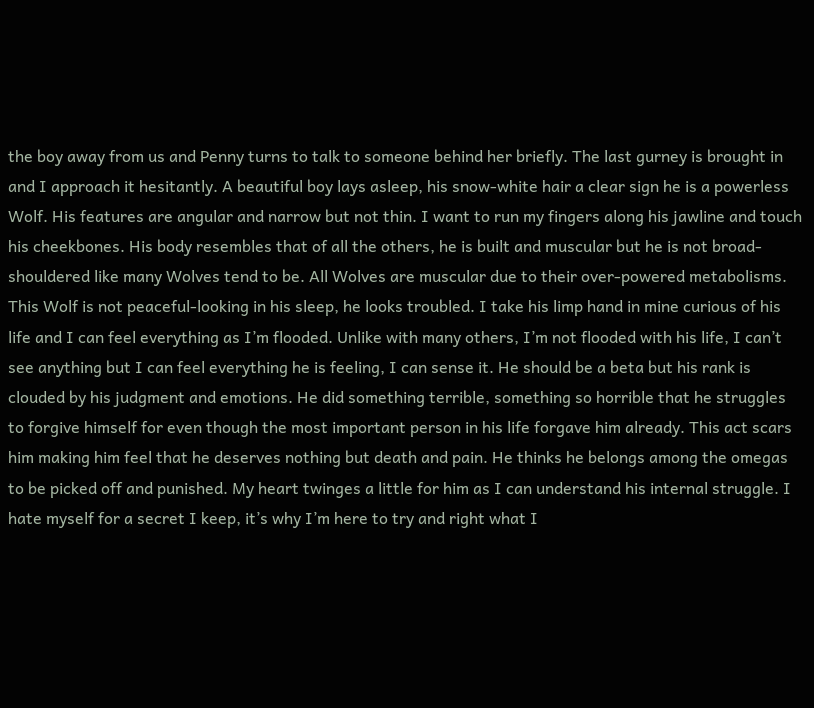the boy away from us and Penny turns to talk to someone behind her briefly. The last gurney is brought in and I approach it hesitantly. A beautiful boy lays asleep, his snow-white hair a clear sign he is a powerless Wolf. His features are angular and narrow but not thin. I want to run my fingers along his jawline and touch his cheekbones. His body resembles that of all the others, he is built and muscular but he is not broad-shouldered like many Wolves tend to be. All Wolves are muscular due to their over-powered metabolisms. This Wolf is not peaceful-looking in his sleep, he looks troubled. I take his limp hand in mine curious of his life and I can feel everything as I’m flooded. Unlike with many others, I’m not flooded with his life, I can’t see anything but I can feel everything he is feeling, I can sense it. He should be a beta but his rank is clouded by his judgment and emotions. He did something terrible, something so horrible that he struggles to forgive himself for even though the most important person in his life forgave him already. This act scars him making him feel that he deserves nothing but death and pain. He thinks he belongs among the omegas to be picked off and punished. My heart twinges a little for him as I can understand his internal struggle. I hate myself for a secret I keep, it’s why I’m here to try and right what I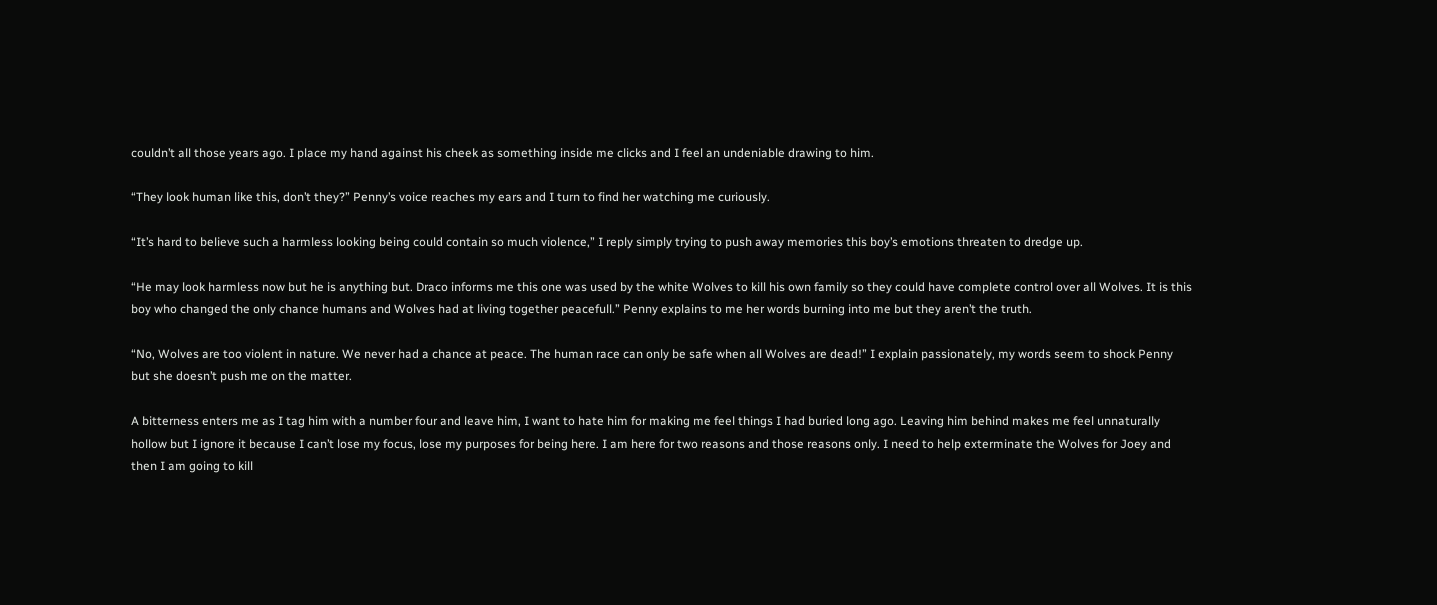couldn’t all those years ago. I place my hand against his cheek as something inside me clicks and I feel an undeniable drawing to him.

“They look human like this, don’t they?” Penny’s voice reaches my ears and I turn to find her watching me curiously.

“It’s hard to believe such a harmless looking being could contain so much violence,” I reply simply trying to push away memories this boy’s emotions threaten to dredge up.

“He may look harmless now but he is anything but. Draco informs me this one was used by the white Wolves to kill his own family so they could have complete control over all Wolves. It is this boy who changed the only chance humans and Wolves had at living together peacefull.” Penny explains to me her words burning into me but they aren’t the truth.

“No, Wolves are too violent in nature. We never had a chance at peace. The human race can only be safe when all Wolves are dead!” I explain passionately, my words seem to shock Penny but she doesn’t push me on the matter.

A bitterness enters me as I tag him with a number four and leave him, I want to hate him for making me feel things I had buried long ago. Leaving him behind makes me feel unnaturally hollow but I ignore it because I can’t lose my focus, lose my purposes for being here. I am here for two reasons and those reasons only. I need to help exterminate the Wolves for Joey and then I am going to kill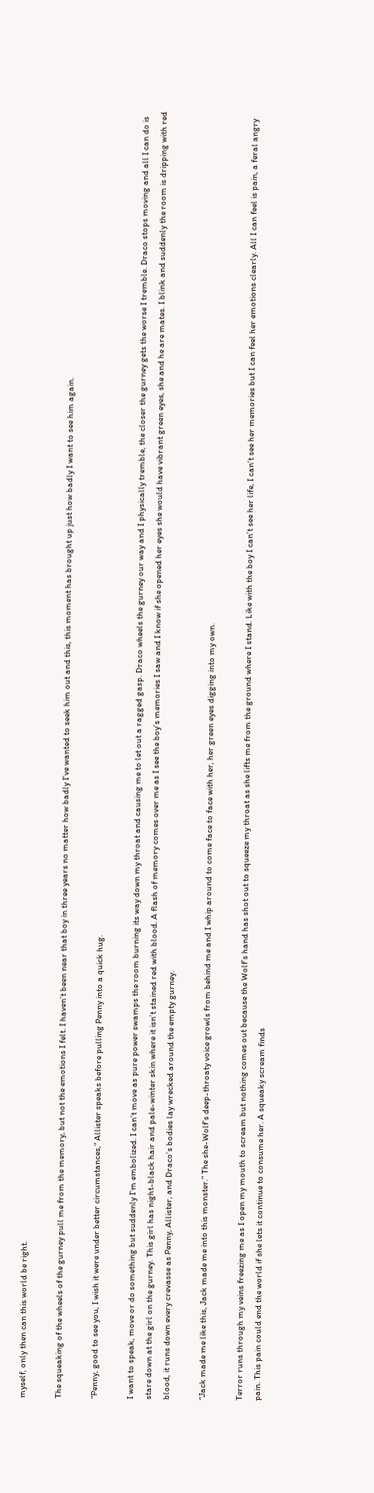myself, only then can this world be right.

The squeaking of the wheels of the gurney pull me from the memory, but not the emotions I felt. I haven’t been near that boy in three years no matter how badly I’ve wanted to seek him out and this, this moment has brought up just how badly I want to see him again.

“Penny, good to see you, I wish it were under better circumstances,” Allister speaks before pulling Penny into a quick hug.

I want to speak, move or do something but suddenly I’m embolized. I can’t move as pure power swamps the room burning its way down my throat and causing me to let out a ragged gasp. Draco wheels the gurney our way and I physically tremble, the closer the gurney gets the worse I tremble. Draco stops moving and all I can do is stare down at the girl on the gurney. This girl has night-black hair and pale-winter skin where it isn’t stained red with blood. A flash of memory comes over me as I see the boy’s memories I saw and I know if she opened her eyes she would have vibrant green eyes, she and he are mates. I blink and suddenly the room is dripping with red blood, it runs down every crevasse as Penny, Allister, and Draco’s bodies lay wrecked around the empty gurney.

“Jack made me like this, Jack made me into this monster.” The she-Wolf’s deep-throaty voice growls from behind me and I whip around to come face to face with her, her green eyes digging into my own.

Terror runs through my veins freezing me as I open my mouth to scream but nothing comes out because the Wolf’s hand has shot out to squeeze my throat as she lifts me from the ground where I stand. Like with the boy I can’t see her life, I can’t see her memories but I can feel her emotions clearly. All I can feel is pain, a feral angry pain. This pain could end the world if she lets it continue to consume her. A squeaky scream finds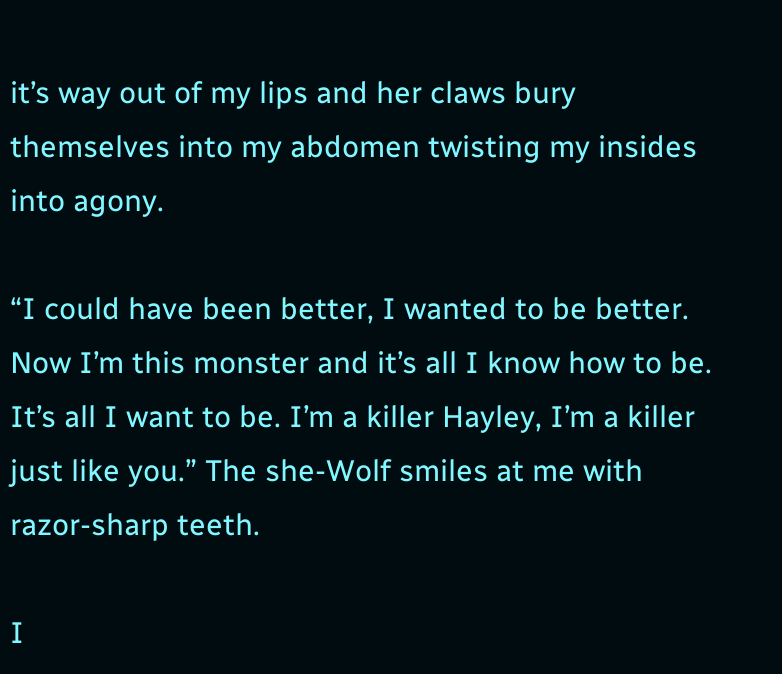it’s way out of my lips and her claws bury themselves into my abdomen twisting my insides into agony.

“I could have been better, I wanted to be better. Now I’m this monster and it’s all I know how to be. It’s all I want to be. I’m a killer Hayley, I’m a killer just like you.” The she-Wolf smiles at me with razor-sharp teeth.

I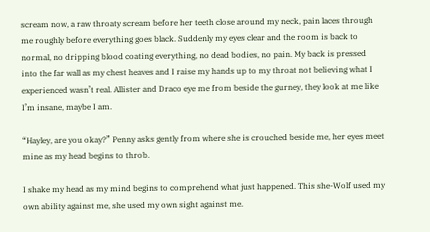scream now, a raw throaty scream before her teeth close around my neck, pain laces through me roughly before everything goes black. Suddenly my eyes clear and the room is back to normal, no dripping blood coating everything, no dead bodies, no pain. My back is pressed into the far wall as my chest heaves and I raise my hands up to my throat not believing what I experienced wasn’t real. Allister and Draco eye me from beside the gurney, they look at me like I’m insane, maybe I am.

“Hayley, are you okay?” Penny asks gently from where she is crouched beside me, her eyes meet mine as my head begins to throb.

I shake my head as my mind begins to comprehend what just happened. This she-Wolf used my own ability against me, she used my own sight against me.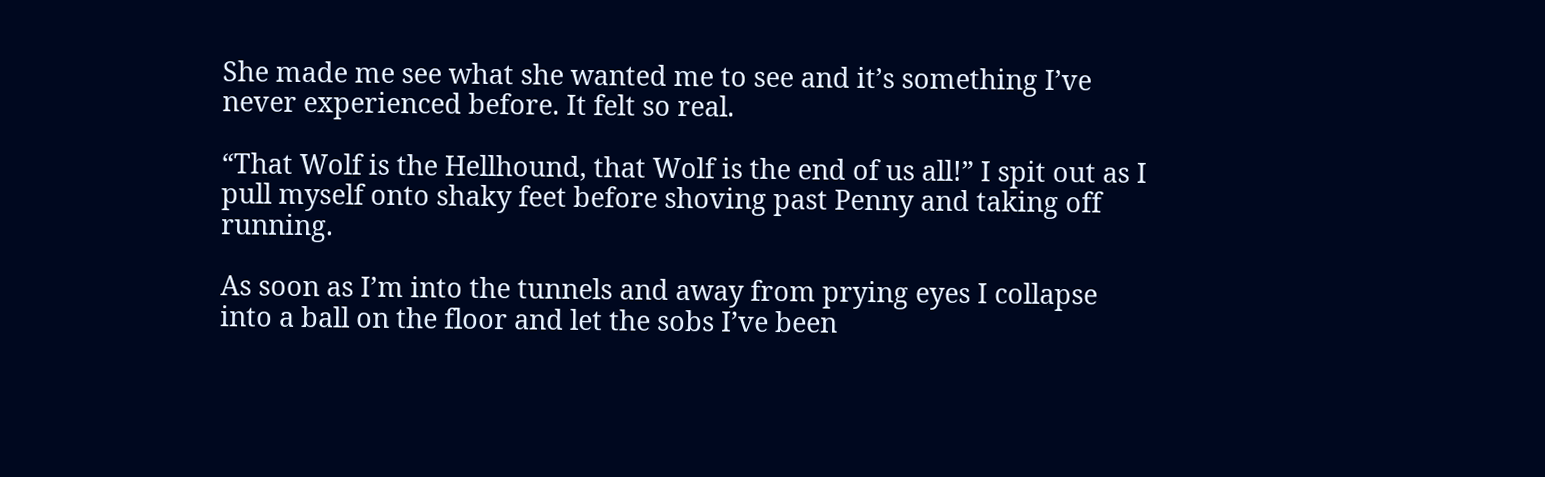She made me see what she wanted me to see and it’s something I’ve never experienced before. It felt so real.

“That Wolf is the Hellhound, that Wolf is the end of us all!” I spit out as I pull myself onto shaky feet before shoving past Penny and taking off running.

As soon as I’m into the tunnels and away from prying eyes I collapse into a ball on the floor and let the sobs I’ve been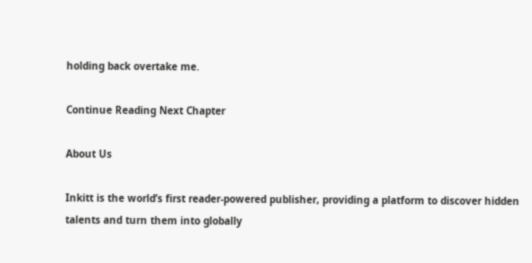holding back overtake me.

Continue Reading Next Chapter

About Us

Inkitt is the world’s first reader-powered publisher, providing a platform to discover hidden talents and turn them into globally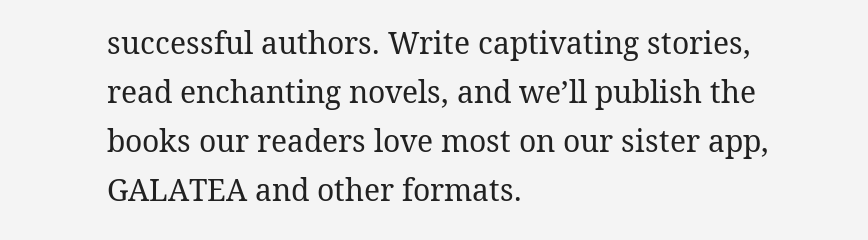successful authors. Write captivating stories, read enchanting novels, and we’ll publish the books our readers love most on our sister app, GALATEA and other formats.